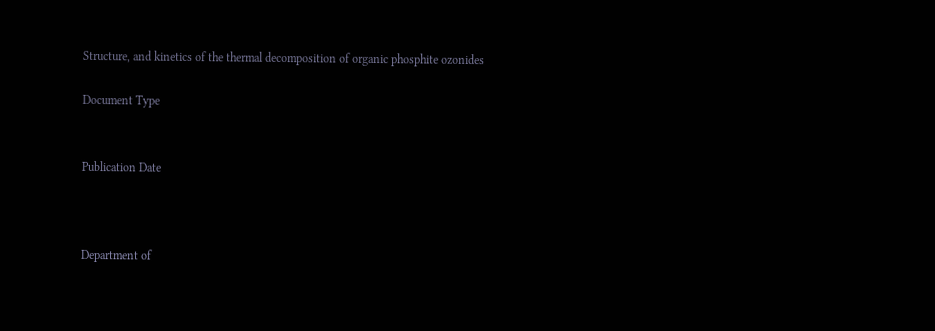Structure, and kinetics of the thermal decomposition of organic phosphite ozonides

Document Type


Publication Date



Department of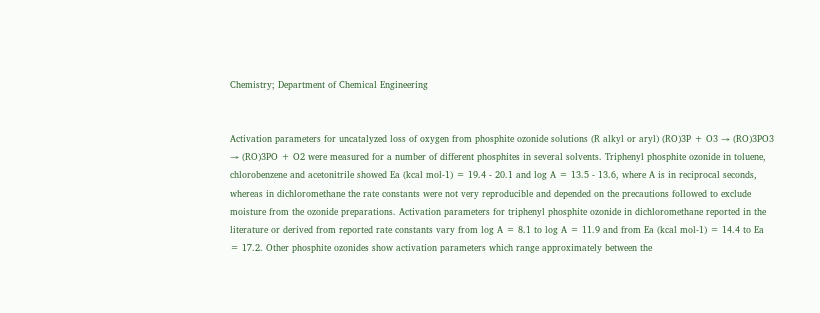Chemistry; Department of Chemical Engineering


Activation parameters for uncatalyzed loss of oxygen from phosphite ozonide solutions (R alkyl or aryl) (RO)3P + O3 → (RO)3PO3 → (RO)3PO + O2 were measured for a number of different phosphites in several solvents. Triphenyl phosphite ozonide in toluene, chlorobenzene and acetonitrile showed Ea (kcal mol-1) = 19.4 - 20.1 and log A = 13.5 - 13.6, where A is in reciprocal seconds, whereas in dichloromethane the rate constants were not very reproducible and depended on the precautions followed to exclude moisture from the ozonide preparations. Activation parameters for triphenyl phosphite ozonide in dichloromethane reported in the literature or derived from reported rate constants vary from log A = 8.1 to log A = 11.9 and from Ea (kcal mol-1) = 14.4 to Ea = 17.2. Other phosphite ozonides show activation parameters which range approximately between the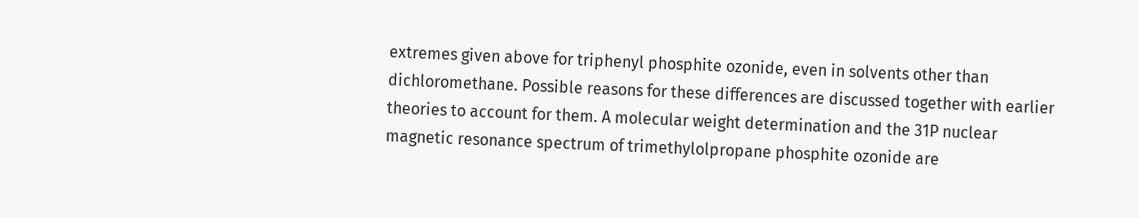extremes given above for triphenyl phosphite ozonide, even in solvents other than dichloromethane. Possible reasons for these differences are discussed together with earlier theories to account for them. A molecular weight determination and the 31P nuclear magnetic resonance spectrum of trimethylolpropane phosphite ozonide are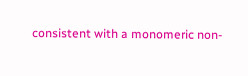consistent with a monomeric non-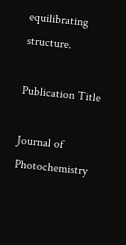equilibrating structure.

Publication Title

Journal of Photochemistry